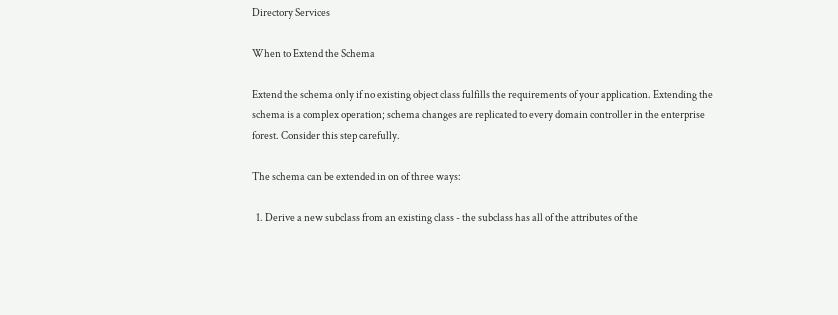Directory Services

When to Extend the Schema

Extend the schema only if no existing object class fulfills the requirements of your application. Extending the schema is a complex operation; schema changes are replicated to every domain controller in the enterprise forest. Consider this step carefully.

The schema can be extended in on of three ways:

  1. Derive a new subclass from an existing class - the subclass has all of the attributes of the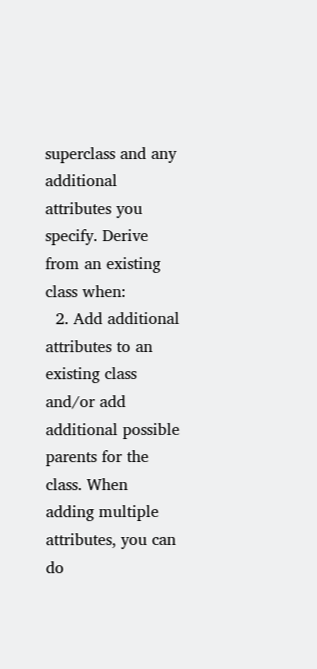superclass and any additional attributes you specify. Derive from an existing class when:
  2. Add additional attributes to an existing class and/or add additional possible parents for the class. When adding multiple attributes, you can do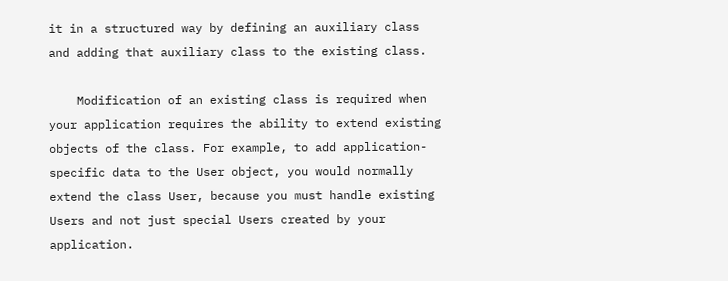it in a structured way by defining an auxiliary class and adding that auxiliary class to the existing class.

    Modification of an existing class is required when your application requires the ability to extend existing objects of the class. For example, to add application-specific data to the User object, you would normally extend the class User, because you must handle existing Users and not just special Users created by your application.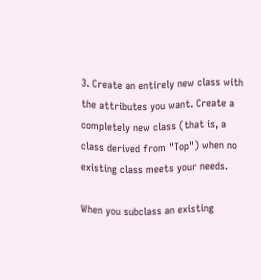3. Create an entirely new class with the attributes you want. Create a completely new class (that is, a class derived from "Top") when no existing class meets your needs.

When you subclass an existing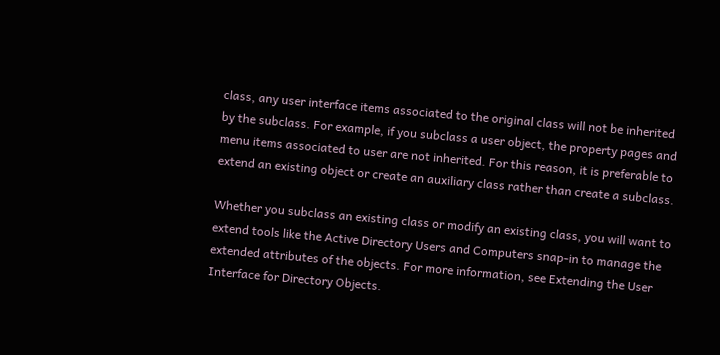class, any user interface items associated to the original class will not be inherited by the subclass. For example, if you subclass a user object, the property pages and menu items associated to user are not inherited. For this reason, it is preferable to extend an existing object or create an auxiliary class rather than create a subclass.

Whether you subclass an existing class or modify an existing class, you will want to extend tools like the Active Directory Users and Computers snap-in to manage the extended attributes of the objects. For more information, see Extending the User Interface for Directory Objects.